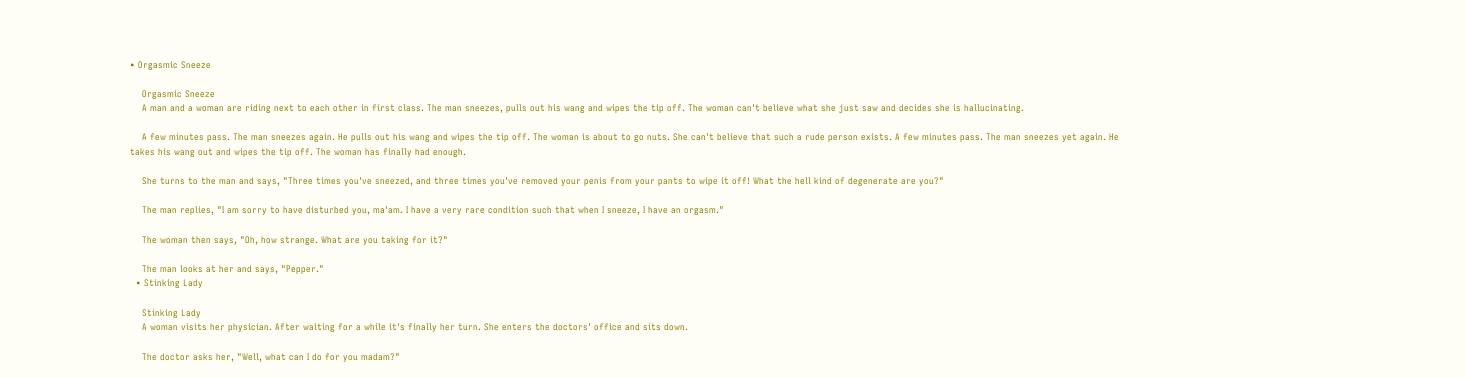• Orgasmic Sneeze

    Orgasmic Sneeze
    A man and a woman are riding next to each other in first class. The man sneezes, pulls out his wang and wipes the tip off. The woman can't believe what she just saw and decides she is hallucinating.

    A few minutes pass. The man sneezes again. He pulls out his wang and wipes the tip off. The woman is about to go nuts. She can't believe that such a rude person exists. A few minutes pass. The man sneezes yet again. He takes his wang out and wipes the tip off. The woman has finally had enough.

    She turns to the man and says, "Three times you've sneezed, and three times you've removed your penis from your pants to wipe it off! What the hell kind of degenerate are you?"

    The man replies, "I am sorry to have disturbed you, ma'am. I have a very rare condition such that when I sneeze, I have an orgasm."

    The woman then says, "Oh, how strange. What are you taking for it?"

    The man looks at her and says, "Pepper."
  • Stinking Lady

    Stinking Lady
    A woman visits her physician. After waiting for a while it's finally her turn. She enters the doctors' office and sits down.

    The doctor asks her, "Well, what can I do for you madam?"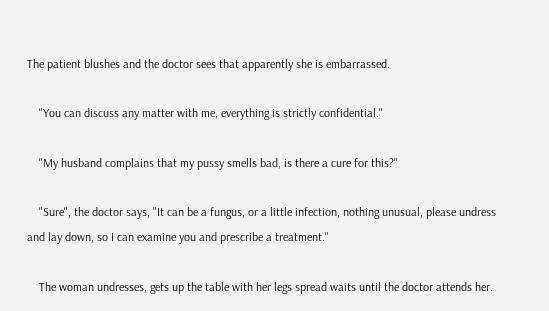The patient blushes and the doctor sees that apparently she is embarrassed.

    "You can discuss any matter with me, everything is strictly confidential."

    "My husband complains that my pussy smells bad, is there a cure for this?"

    "Sure", the doctor says, "It can be a fungus, or a little infection, nothing unusual, please undress and lay down, so I can examine you and prescribe a treatment."

    The woman undresses, gets up the table with her legs spread waits until the doctor attends her.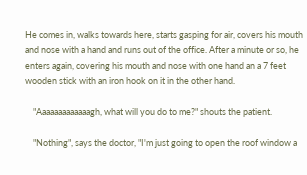He comes in, walks towards here, starts gasping for air, covers his mouth and nose with a hand and runs out of the office. After a minute or so, he enters again, covering his mouth and nose with one hand an a 7 feet wooden stick with an iron hook on it in the other hand.

    "Aaaaaaaaaaaaagh, what will you do to me?" shouts the patient.

    "Nothing", says the doctor, "I'm just going to open the roof window a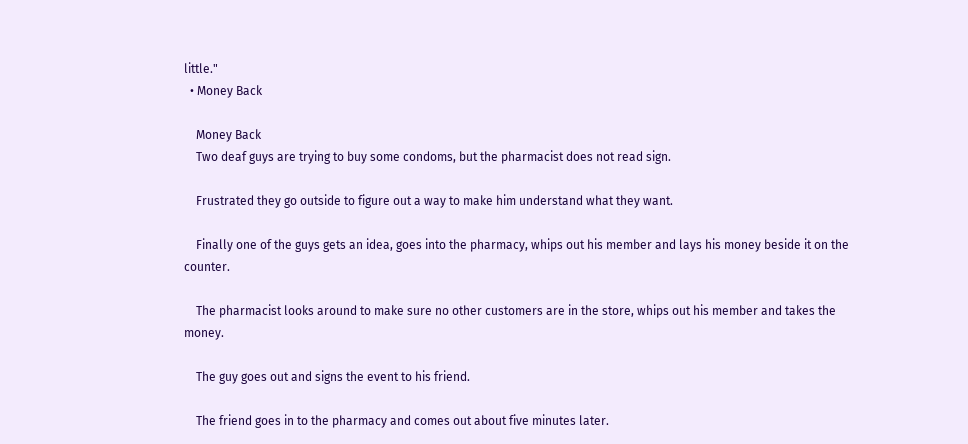little."
  • Money Back

    Money Back
    Two deaf guys are trying to buy some condoms, but the pharmacist does not read sign.

    Frustrated they go outside to figure out a way to make him understand what they want.

    Finally one of the guys gets an idea, goes into the pharmacy, whips out his member and lays his money beside it on the counter.

    The pharmacist looks around to make sure no other customers are in the store, whips out his member and takes the money.

    The guy goes out and signs the event to his friend.

    The friend goes in to the pharmacy and comes out about five minutes later.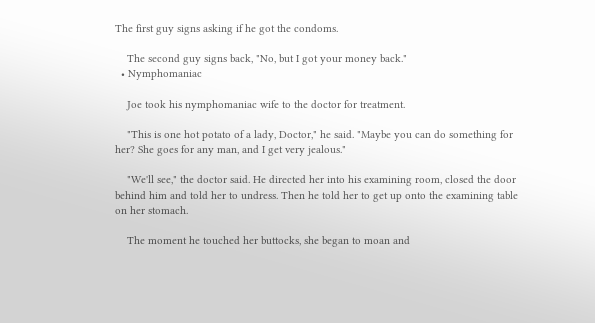The first guy signs asking if he got the condoms.

    The second guy signs back, "No, but I got your money back."
  • Nymphomaniac

    Joe took his nymphomaniac wife to the doctor for treatment.

    "This is one hot potato of a lady, Doctor," he said. "Maybe you can do something for her? She goes for any man, and I get very jealous."

    "We'll see," the doctor said. He directed her into his examining room, closed the door behind him and told her to undress. Then he told her to get up onto the examining table on her stomach.

    The moment he touched her buttocks, she began to moan and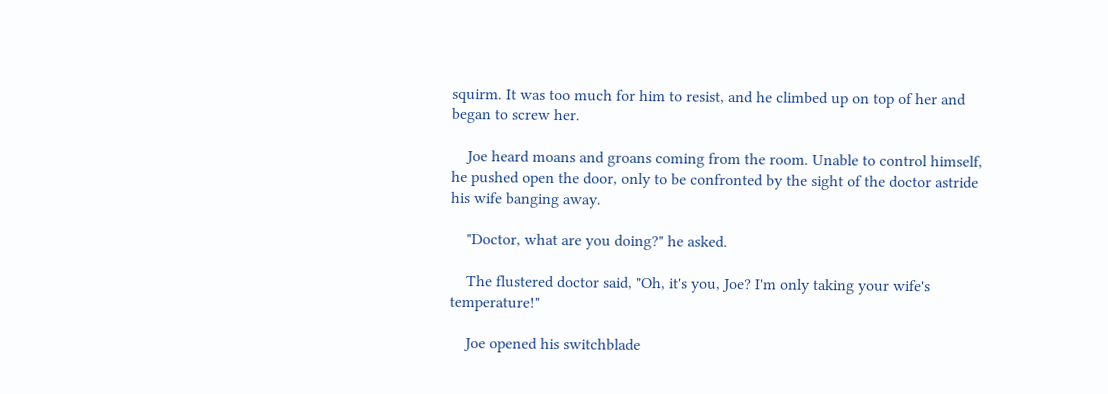squirm. It was too much for him to resist, and he climbed up on top of her and began to screw her.

    Joe heard moans and groans coming from the room. Unable to control himself, he pushed open the door, only to be confronted by the sight of the doctor astride his wife banging away.

    "Doctor, what are you doing?" he asked.

    The flustered doctor said, "Oh, it's you, Joe? I'm only taking your wife's temperature!"

    Joe opened his switchblade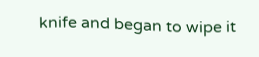knife and began to wipe it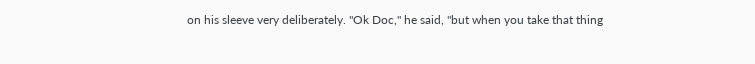on his sleeve very deliberately. "Ok Doc," he said, "but when you take that thing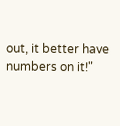out, it better have numbers on it!"